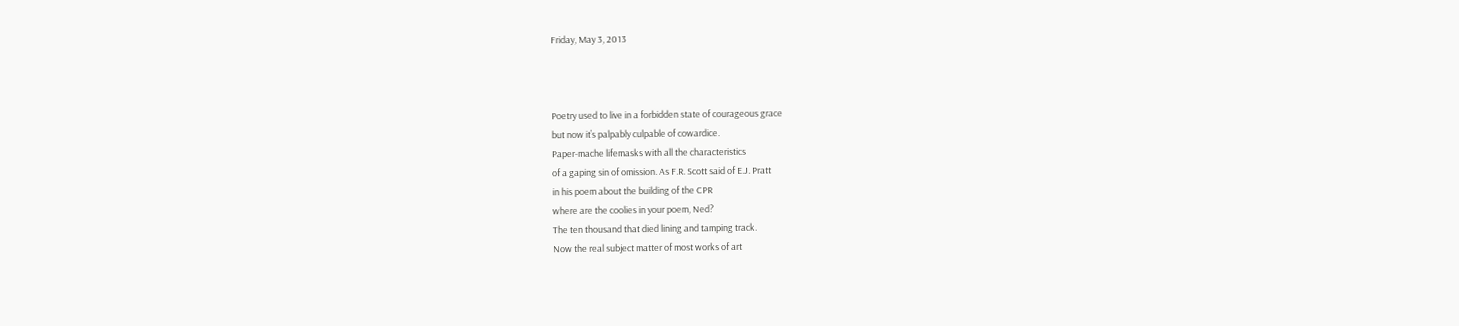Friday, May 3, 2013



Poetry used to live in a forbidden state of courageous grace
but now it’s palpably culpable of cowardice.
Paper-mache lifemasks with all the characteristics
of a gaping sin of omission. As F.R. Scott said of E.J. Pratt
in his poem about the building of the CPR
where are the coolies in your poem, Ned?
The ten thousand that died lining and tamping track.
Now the real subject matter of most works of art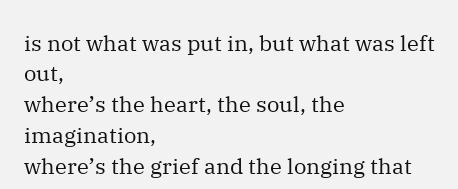is not what was put in, but what was left out,
where’s the heart, the soul, the imagination,
where’s the grief and the longing that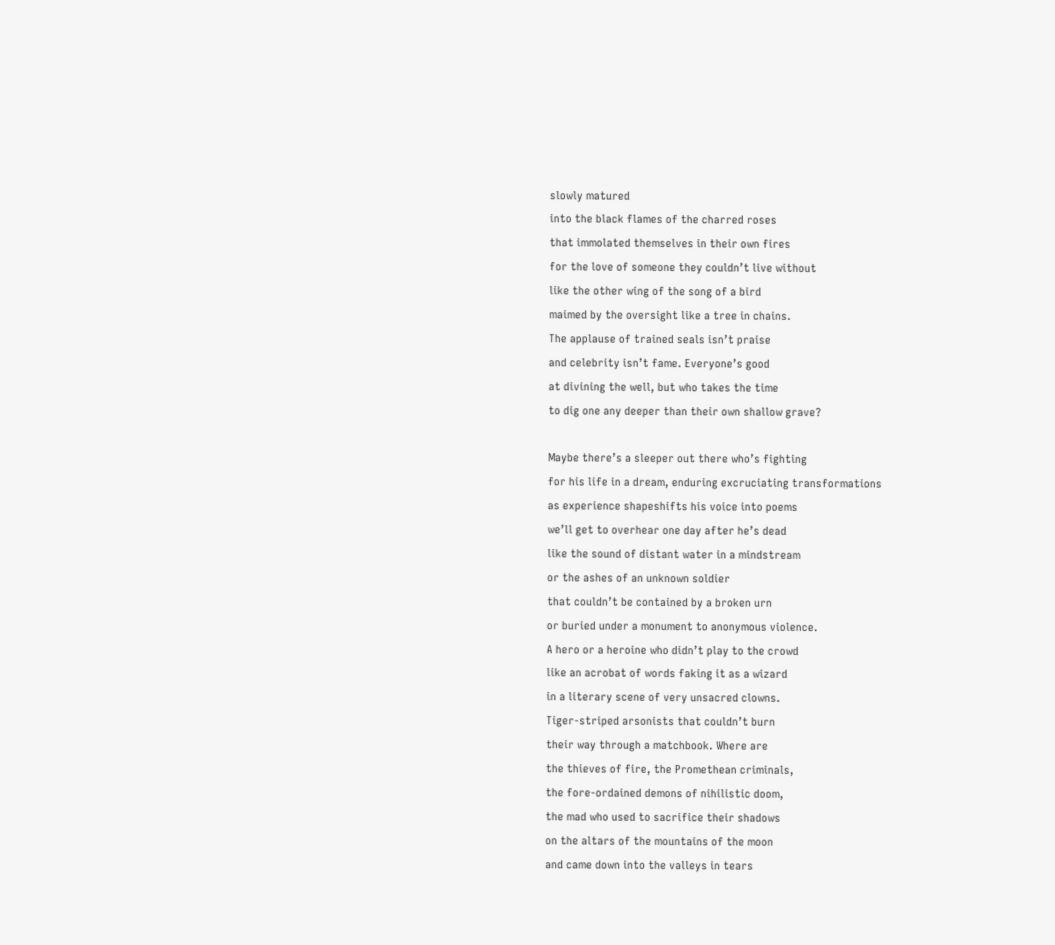slowly matured
into the black flames of the charred roses
that immolated themselves in their own fires
for the love of someone they couldn’t live without
like the other wing of the song of a bird
maimed by the oversight like a tree in chains.
The applause of trained seals isn’t praise
and celebrity isn’t fame. Everyone’s good
at divining the well, but who takes the time
to dig one any deeper than their own shallow grave?

Maybe there’s a sleeper out there who’s fighting
for his life in a dream, enduring excruciating transformations
as experience shapeshifts his voice into poems
we’ll get to overhear one day after he’s dead
like the sound of distant water in a mindstream
or the ashes of an unknown soldier
that couldn’t be contained by a broken urn
or buried under a monument to anonymous violence.
A hero or a heroine who didn’t play to the crowd
like an acrobat of words faking it as a wizard
in a literary scene of very unsacred clowns.
Tiger-striped arsonists that couldn’t burn
their way through a matchbook. Where are
the thieves of fire, the Promethean criminals,
the fore-ordained demons of nihilistic doom,
the mad who used to sacrifice their shadows
on the altars of the mountains of the moon
and came down into the valleys in tears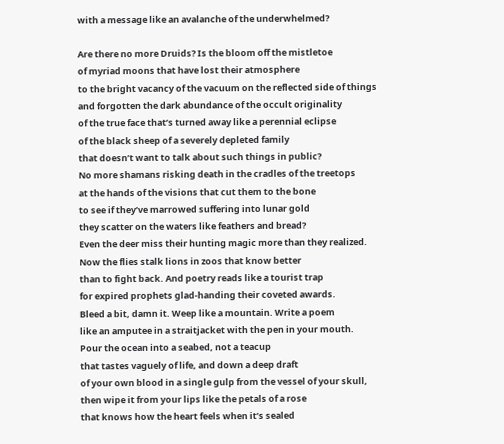with a message like an avalanche of the underwhelmed?

Are there no more Druids? Is the bloom off the mistletoe
of myriad moons that have lost their atmosphere
to the bright vacancy of the vacuum on the reflected side of things
and forgotten the dark abundance of the occult originality
of the true face that’s turned away like a perennial eclipse
of the black sheep of a severely depleted family
that doesn’t want to talk about such things in public?
No more shamans risking death in the cradles of the treetops
at the hands of the visions that cut them to the bone
to see if they’ve marrowed suffering into lunar gold
they scatter on the waters like feathers and bread?
Even the deer miss their hunting magic more than they realized.
Now the flies stalk lions in zoos that know better
than to fight back. And poetry reads like a tourist trap
for expired prophets glad-handing their coveted awards.
Bleed a bit, damn it. Weep like a mountain. Write a poem
like an amputee in a straitjacket with the pen in your mouth.
Pour the ocean into a seabed, not a teacup
that tastes vaguely of life, and down a deep draft
of your own blood in a single gulp from the vessel of your skull,
then wipe it from your lips like the petals of a rose
that knows how the heart feels when it’s sealed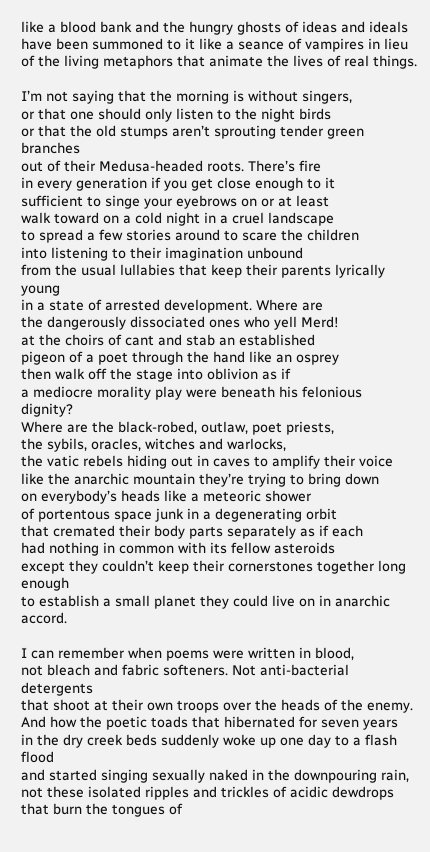like a blood bank and the hungry ghosts of ideas and ideals
have been summoned to it like a seance of vampires in lieu
of the living metaphors that animate the lives of real things.

I’m not saying that the morning is without singers,
or that one should only listen to the night birds
or that the old stumps aren’t sprouting tender green branches
out of their Medusa-headed roots. There’s fire
in every generation if you get close enough to it
sufficient to singe your eyebrows on or at least
walk toward on a cold night in a cruel landscape
to spread a few stories around to scare the children
into listening to their imagination unbound
from the usual lullabies that keep their parents lyrically young
in a state of arrested development. Where are
the dangerously dissociated ones who yell Merd!
at the choirs of cant and stab an established
pigeon of a poet through the hand like an osprey
then walk off the stage into oblivion as if
a mediocre morality play were beneath his felonious dignity?
Where are the black-robed, outlaw, poet priests,
the sybils, oracles, witches and warlocks,
the vatic rebels hiding out in caves to amplify their voice
like the anarchic mountain they’re trying to bring down
on everybody’s heads like a meteoric shower
of portentous space junk in a degenerating orbit
that cremated their body parts separately as if each
had nothing in common with its fellow asteroids
except they couldn’t keep their cornerstones together long enough
to establish a small planet they could live on in anarchic accord.

I can remember when poems were written in blood,
not bleach and fabric softeners. Not anti-bacterial detergents
that shoot at their own troops over the heads of the enemy.
And how the poetic toads that hibernated for seven years
in the dry creek beds suddenly woke up one day to a flash flood
and started singing sexually naked in the downpouring rain,
not these isolated ripples and trickles of acidic dewdrops
that burn the tongues of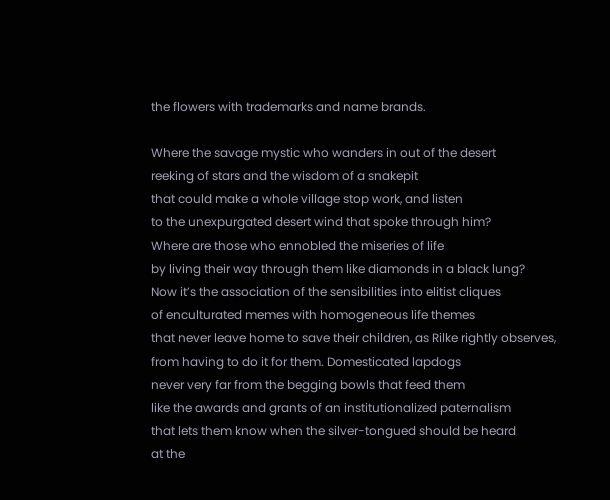the flowers with trademarks and name brands.

Where the savage mystic who wanders in out of the desert
reeking of stars and the wisdom of a snakepit
that could make a whole village stop work, and listen
to the unexpurgated desert wind that spoke through him?
Where are those who ennobled the miseries of life
by living their way through them like diamonds in a black lung?
Now it’s the association of the sensibilities into elitist cliques
of enculturated memes with homogeneous life themes
that never leave home to save their children, as Rilke rightly observes,
from having to do it for them. Domesticated lapdogs
never very far from the begging bowls that feed them
like the awards and grants of an institutionalized paternalism
that lets them know when the silver-tongued should be heard
at the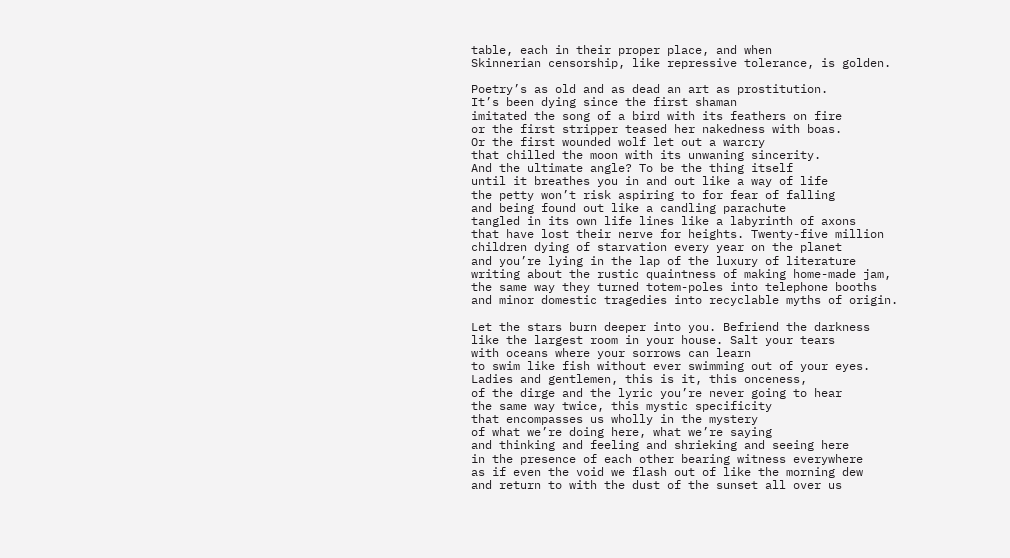table, each in their proper place, and when
Skinnerian censorship, like repressive tolerance, is golden.

Poetry’s as old and as dead an art as prostitution.
It’s been dying since the first shaman
imitated the song of a bird with its feathers on fire
or the first stripper teased her nakedness with boas.
Or the first wounded wolf let out a warcry
that chilled the moon with its unwaning sincerity.
And the ultimate angle? To be the thing itself
until it breathes you in and out like a way of life
the petty won’t risk aspiring to for fear of falling
and being found out like a candling parachute
tangled in its own life lines like a labyrinth of axons
that have lost their nerve for heights. Twenty-five million
children dying of starvation every year on the planet
and you’re lying in the lap of the luxury of literature
writing about the rustic quaintness of making home-made jam,
the same way they turned totem-poles into telephone booths
and minor domestic tragedies into recyclable myths of origin.

Let the stars burn deeper into you. Befriend the darkness
like the largest room in your house. Salt your tears
with oceans where your sorrows can learn
to swim like fish without ever swimming out of your eyes.
Ladies and gentlemen, this is it, this onceness,
of the dirge and the lyric you’re never going to hear
the same way twice, this mystic specificity
that encompasses us wholly in the mystery
of what we’re doing here, what we’re saying
and thinking and feeling and shrieking and seeing here
in the presence of each other bearing witness everywhere
as if even the void we flash out of like the morning dew
and return to with the dust of the sunset all over us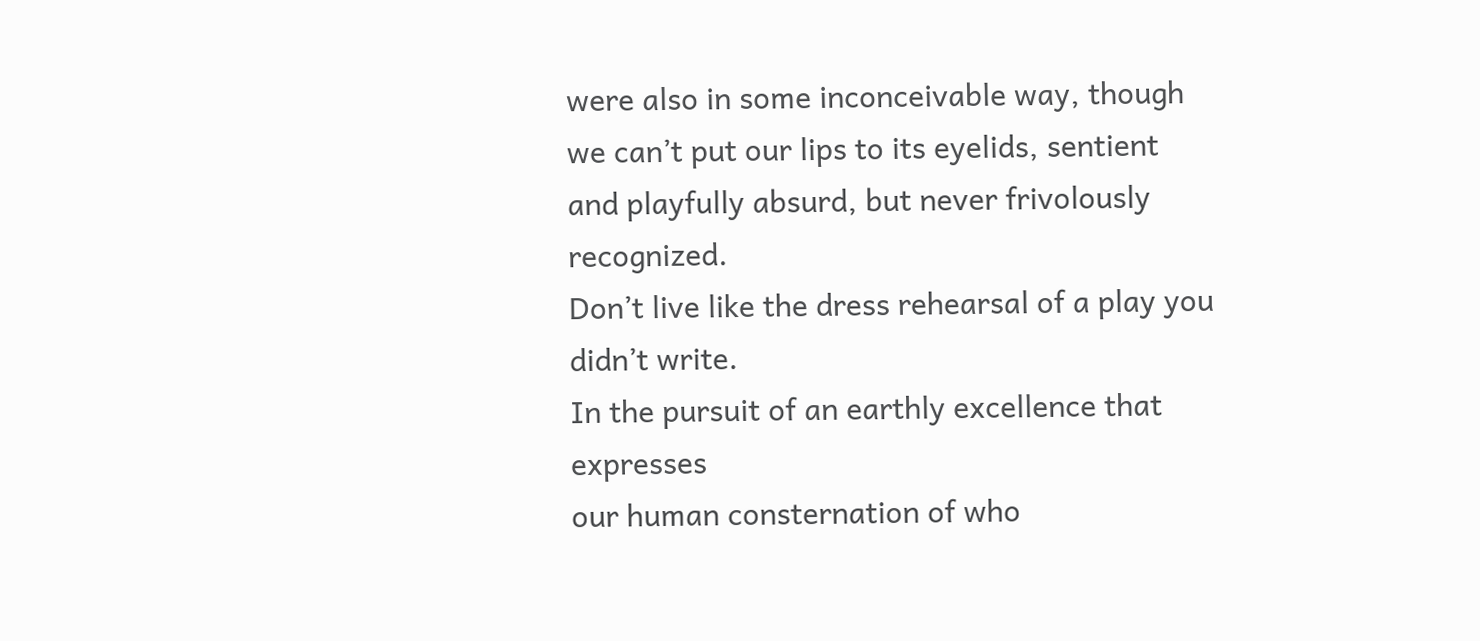were also in some inconceivable way, though
we can’t put our lips to its eyelids, sentient
and playfully absurd, but never frivolously recognized.
Don’t live like the dress rehearsal of a play you didn’t write.
In the pursuit of an earthly excellence that expresses
our human consternation of who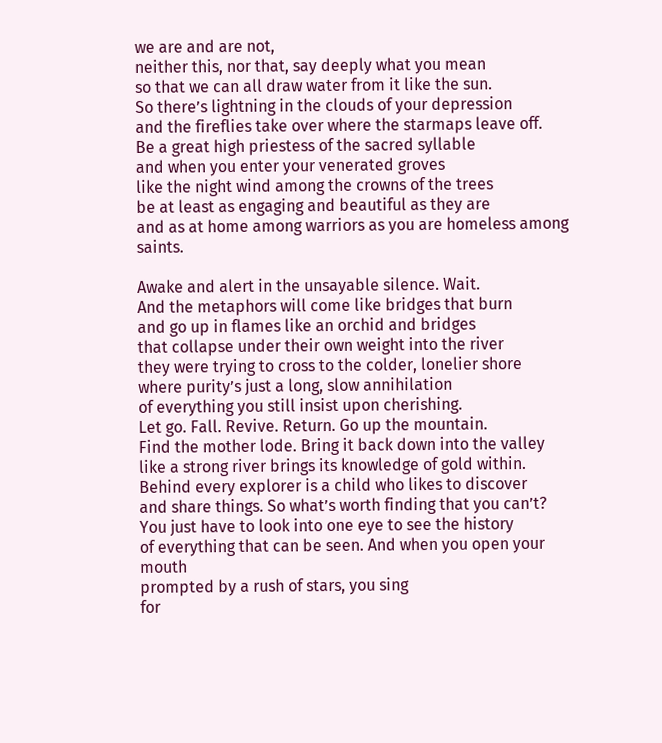we are and are not,
neither this, nor that, say deeply what you mean
so that we can all draw water from it like the sun.
So there’s lightning in the clouds of your depression
and the fireflies take over where the starmaps leave off.
Be a great high priestess of the sacred syllable
and when you enter your venerated groves
like the night wind among the crowns of the trees
be at least as engaging and beautiful as they are
and as at home among warriors as you are homeless among saints.

Awake and alert in the unsayable silence. Wait.
And the metaphors will come like bridges that burn
and go up in flames like an orchid and bridges
that collapse under their own weight into the river
they were trying to cross to the colder, lonelier shore
where purity’s just a long, slow annihilation
of everything you still insist upon cherishing.
Let go. Fall. Revive. Return. Go up the mountain.
Find the mother lode. Bring it back down into the valley
like a strong river brings its knowledge of gold within.
Behind every explorer is a child who likes to discover
and share things. So what’s worth finding that you can’t?
You just have to look into one eye to see the history
of everything that can be seen. And when you open your mouth
prompted by a rush of stars, you sing
for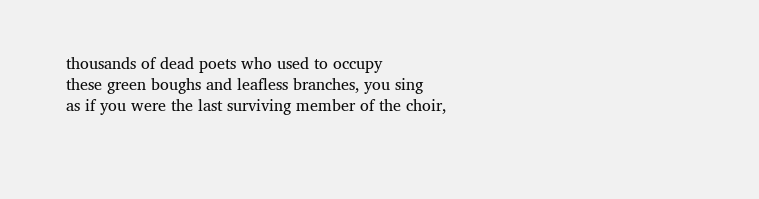thousands of dead poets who used to occupy
these green boughs and leafless branches, you sing
as if you were the last surviving member of the choir,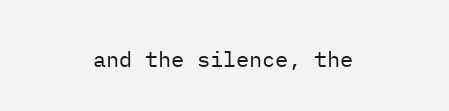and the silence, the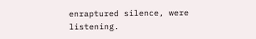enraptured silence, were listening.